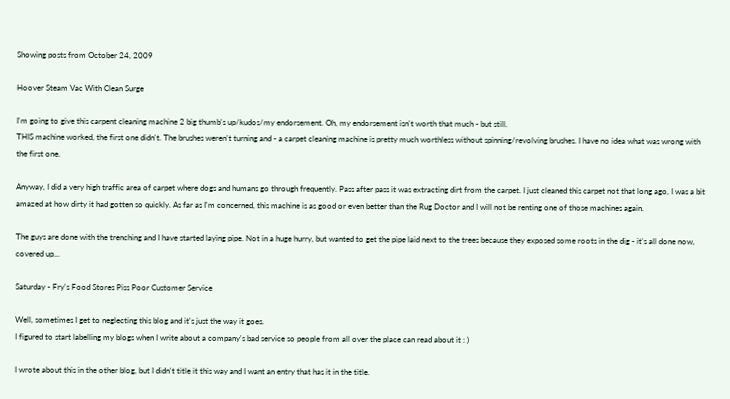Showing posts from October 24, 2009

Hoover Steam Vac With Clean Surge

I'm going to give this carpent cleaning machine 2 big thumb's up/kudos/my endorsement. Oh, my endorsement isn't worth that much - but still.
THIS machine worked, the first one didn't. The brushes weren't turning and - a carpet cleaning machine is pretty much worthless without spinning/revolving brushes. I have no idea what was wrong with the first one.

Anyway, I did a very high traffic area of carpet where dogs and humans go through frequently. Pass after pass it was extracting dirt from the carpet. I just cleaned this carpet not that long ago, I was a bit amazed at how dirty it had gotten so quickly. As far as I'm concerned, this machine is as good or even better than the Rug Doctor and I will not be renting one of those machines again.

The guys are done with the trenching and I have started laying pipe. Not in a huge hurry, but wanted to get the pipe laid next to the trees because they exposed some roots in the dig - it's all done now, covered up…

Saturday - Fry's Food Stores Piss Poor Customer Service

Well, sometimes I get to neglecting this blog and it's just the way it goes.
I figured to start labelling my blogs when I write about a company's bad service so people from all over the place can read about it : )

I wrote about this in the other blog, but I didn't title it this way and I want an entry that has it in the title.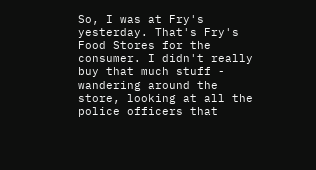So, I was at Fry's yesterday. That's Fry's Food Stores for the consumer. I didn't really buy that much stuff - wandering around the store, looking at all the police officers that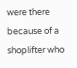were there because of a shoplifter who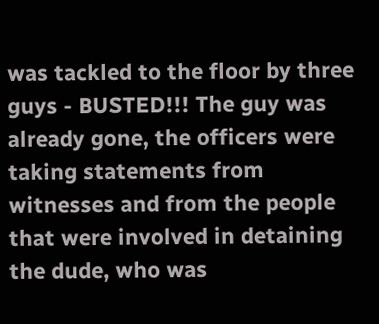was tackled to the floor by three guys - BUSTED!!! The guy was already gone, the officers were taking statements from witnesses and from the people that were involved in detaining the dude, who was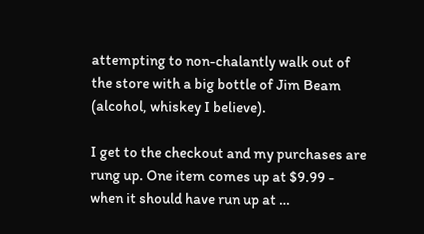attempting to non-chalantly walk out of the store with a big bottle of Jim Beam (alcohol, whiskey I believe).

I get to the checkout and my purchases are rung up. One item comes up at $9.99 - when it should have run up at …